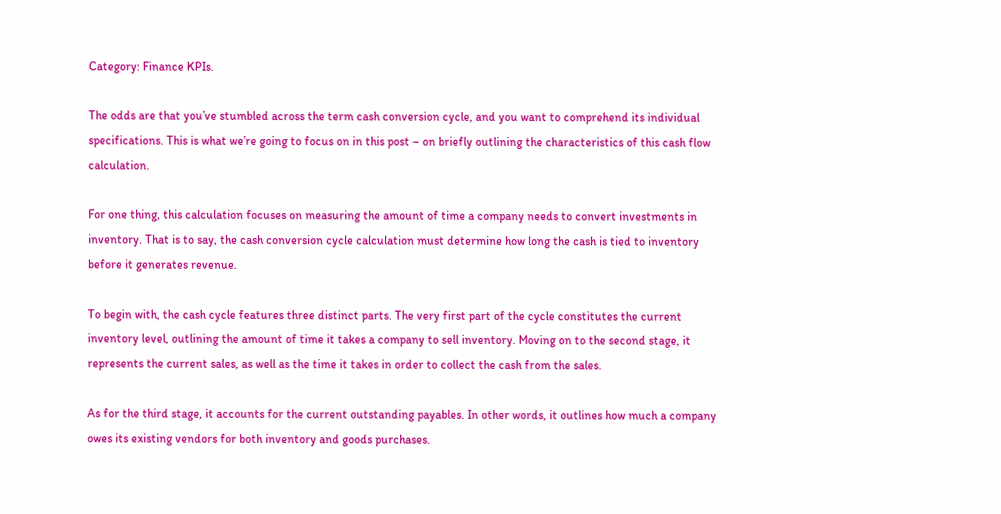Category: Finance KPIs.

The odds are that you’ve stumbled across the term cash conversion cycle, and you want to comprehend its individual specifications. This is what we’re going to focus on in this post – on briefly outlining the characteristics of this cash flow calculation.

For one thing, this calculation focuses on measuring the amount of time a company needs to convert investments in inventory. That is to say, the cash conversion cycle calculation must determine how long the cash is tied to inventory before it generates revenue.

To begin with, the cash cycle features three distinct parts. The very first part of the cycle constitutes the current inventory level, outlining the amount of time it takes a company to sell inventory. Moving on to the second stage, it represents the current sales, as well as the time it takes in order to collect the cash from the sales.

As for the third stage, it accounts for the current outstanding payables. In other words, it outlines how much a company owes its existing vendors for both inventory and goods purchases.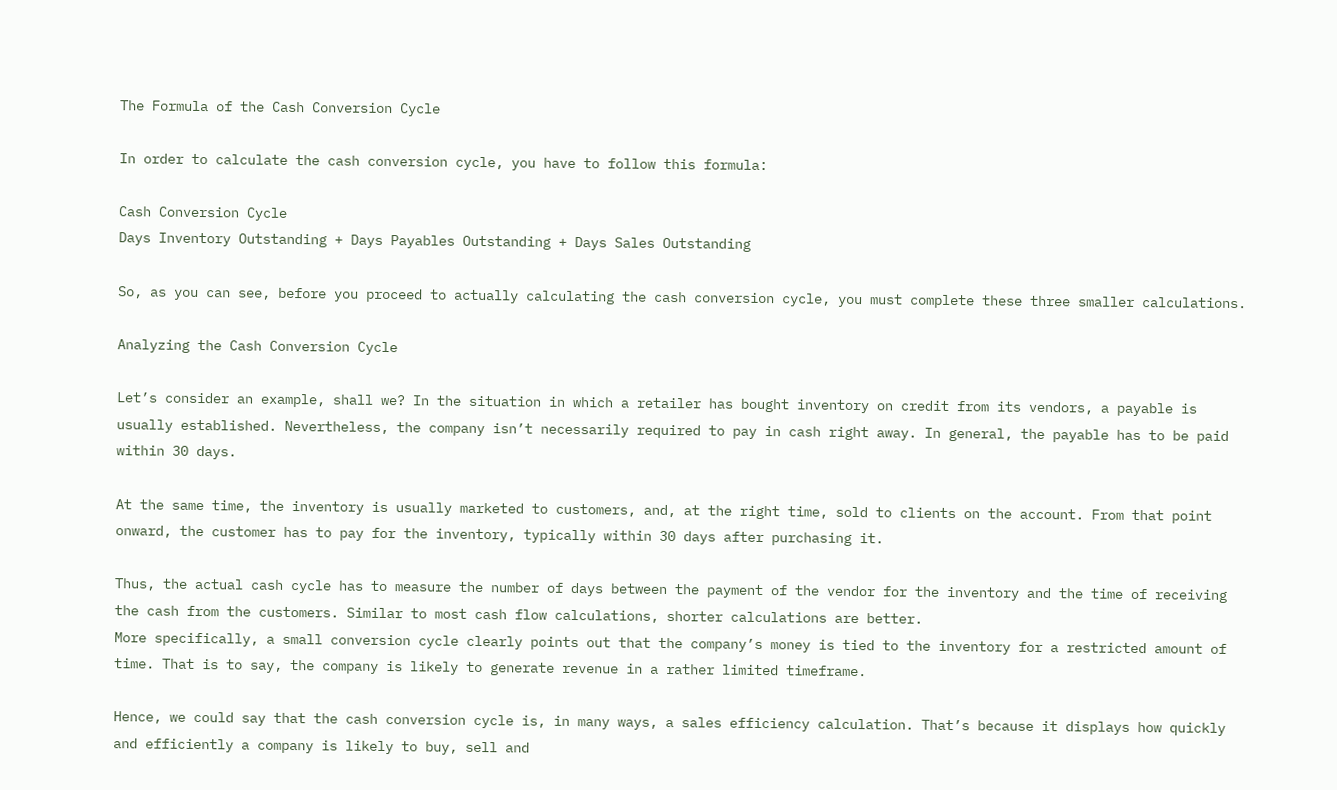The Formula of the Cash Conversion Cycle

In order to calculate the cash conversion cycle, you have to follow this formula:

Cash Conversion Cycle
Days Inventory Outstanding + Days Payables Outstanding + Days Sales Outstanding

So, as you can see, before you proceed to actually calculating the cash conversion cycle, you must complete these three smaller calculations.

Analyzing the Cash Conversion Cycle

Let’s consider an example, shall we? In the situation in which a retailer has bought inventory on credit from its vendors, a payable is usually established. Nevertheless, the company isn’t necessarily required to pay in cash right away. In general, the payable has to be paid within 30 days.

At the same time, the inventory is usually marketed to customers, and, at the right time, sold to clients on the account. From that point onward, the customer has to pay for the inventory, typically within 30 days after purchasing it.

Thus, the actual cash cycle has to measure the number of days between the payment of the vendor for the inventory and the time of receiving the cash from the customers. Similar to most cash flow calculations, shorter calculations are better.
More specifically, a small conversion cycle clearly points out that the company’s money is tied to the inventory for a restricted amount of time. That is to say, the company is likely to generate revenue in a rather limited timeframe.

Hence, we could say that the cash conversion cycle is, in many ways, a sales efficiency calculation. That’s because it displays how quickly and efficiently a company is likely to buy, sell and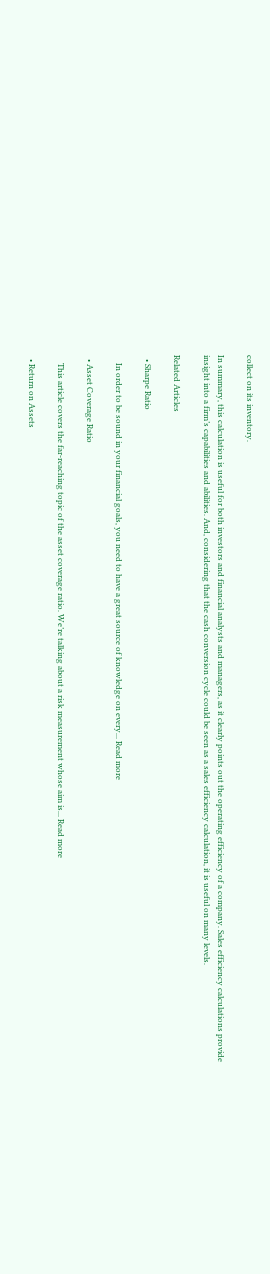collect on its inventory.

In summary, this calculation is useful for both investors and financial analysts and managers, as it clearly points out the operating efficiency of a company. Sales efficiency calculations provide insight into a firm’s capabilities and abilities. And, considering that the cash conversion cycle could be seen as a sales efficiency calculation, it is useful on many levels.

Related Articles

  • Sharpe Ratio

    In order to be sound in your financial goals, you need to have a great source of knowledge on every... Read more

  • Asset Coverage Ratio

    This article covers the far-reaching topic of the asset coverage ratio. We’re talking about a risk measurement whose aim is... Read more

  • Return on Assets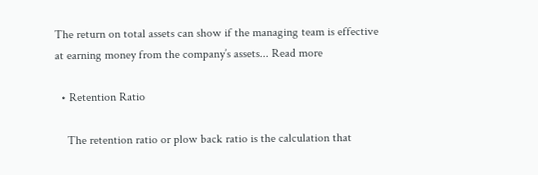The return on total assets can show if the managing team is effective at earning money from the company’s assets... Read more

  • Retention Ratio

    The retention ratio or plow back ratio is the calculation that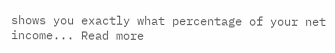shows you exactly what percentage of your net income... Read more